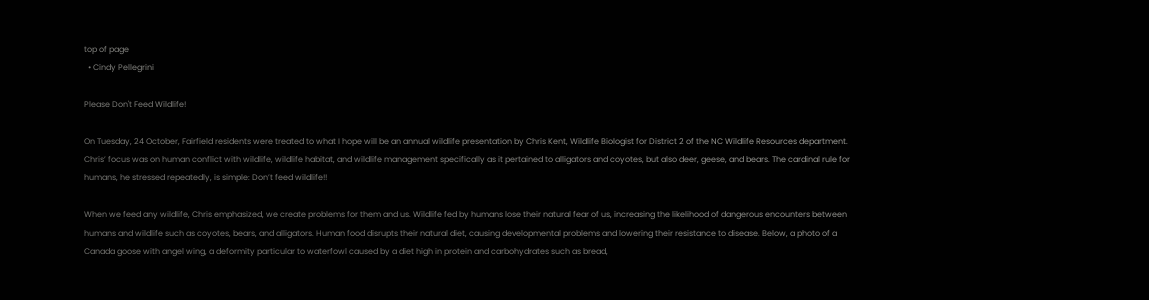top of page
  • Cindy Pellegrini

Please Don't Feed Wildlife!

On Tuesday, 24 October, Fairfield residents were treated to what I hope will be an annual wildlife presentation by Chris Kent, Wildlife Biologist for District 2 of the NC Wildlife Resources department. Chris’ focus was on human conflict with wildlife, wildlife habitat, and wildlife management specifically as it pertained to alligators and coyotes, but also deer, geese, and bears. The cardinal rule for humans, he stressed repeatedly, is simple: Don’t feed wildlife!!

When we feed any wildlife, Chris emphasized, we create problems for them and us. Wildlife fed by humans lose their natural fear of us, increasing the likelihood of dangerous encounters between humans and wildlife such as coyotes, bears, and alligators. Human food disrupts their natural diet, causing developmental problems and lowering their resistance to disease. Below, a photo of a Canada goose with angel wing, a deformity particular to waterfowl caused by a diet high in protein and carbohydrates such as bread,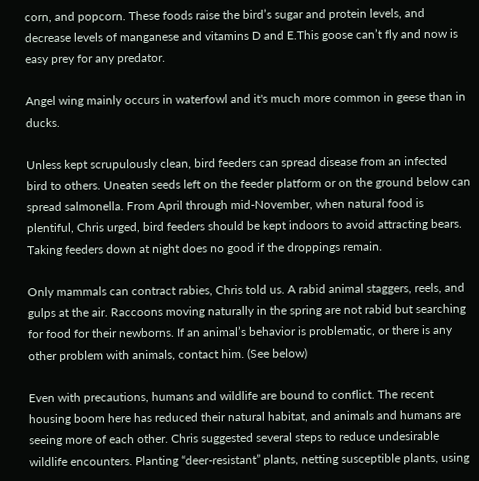corn, and popcorn. These foods raise the bird’s sugar and protein levels, and decrease levels of manganese and vitamins D and E.This goose can’t fly and now is easy prey for any predator.

Angel wing mainly occurs in waterfowl and it's much more common in geese than in ducks.

Unless kept scrupulously clean, bird feeders can spread disease from an infected bird to others. Uneaten seeds left on the feeder platform or on the ground below can spread salmonella. From April through mid-November, when natural food is plentiful, Chris urged, bird feeders should be kept indoors to avoid attracting bears. Taking feeders down at night does no good if the droppings remain.

Only mammals can contract rabies, Chris told us. A rabid animal staggers, reels, and gulps at the air. Raccoons moving naturally in the spring are not rabid but searching for food for their newborns. If an animal’s behavior is problematic, or there is any other problem with animals, contact him. (See below)

Even with precautions, humans and wildlife are bound to conflict. The recent housing boom here has reduced their natural habitat, and animals and humans are seeing more of each other. Chris suggested several steps to reduce undesirable wildlife encounters. Planting “deer-resistant” plants, netting susceptible plants, using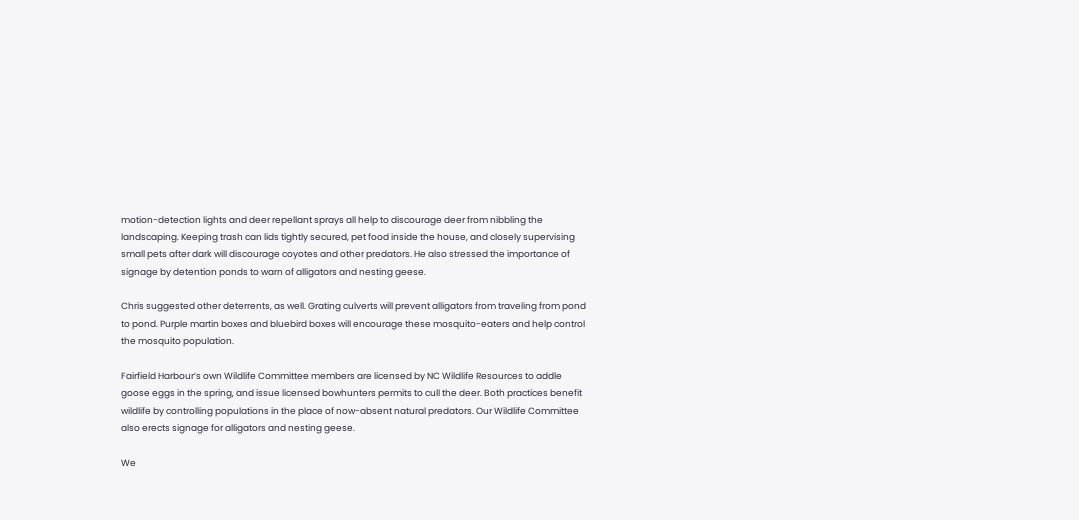motion-detection lights and deer repellant sprays all help to discourage deer from nibbling the landscaping. Keeping trash can lids tightly secured, pet food inside the house, and closely supervising small pets after dark will discourage coyotes and other predators. He also stressed the importance of signage by detention ponds to warn of alligators and nesting geese.

Chris suggested other deterrents, as well. Grating culverts will prevent alligators from traveling from pond to pond. Purple martin boxes and bluebird boxes will encourage these mosquito-eaters and help control the mosquito population.

Fairfield Harbour’s own Wildlife Committee members are licensed by NC Wildlife Resources to addle goose eggs in the spring, and issue licensed bowhunters permits to cull the deer. Both practices benefit wildlife by controlling populations in the place of now-absent natural predators. Our Wildlife Committee also erects signage for alligators and nesting geese.

We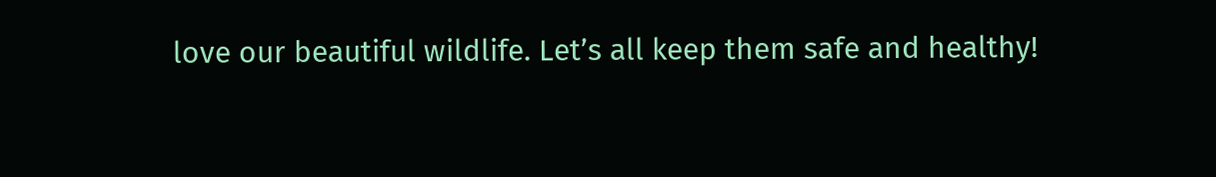love our beautiful wildlife. Let’s all keep them safe and healthy!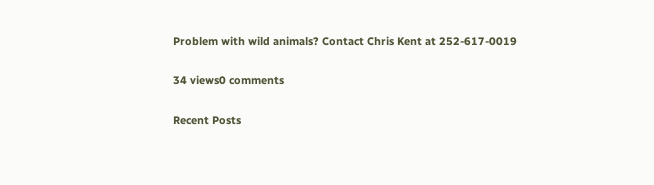Problem with wild animals? Contact Chris Kent at 252-617-0019

34 views0 comments

Recent Posts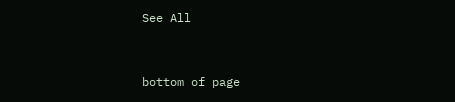See All


bottom of page